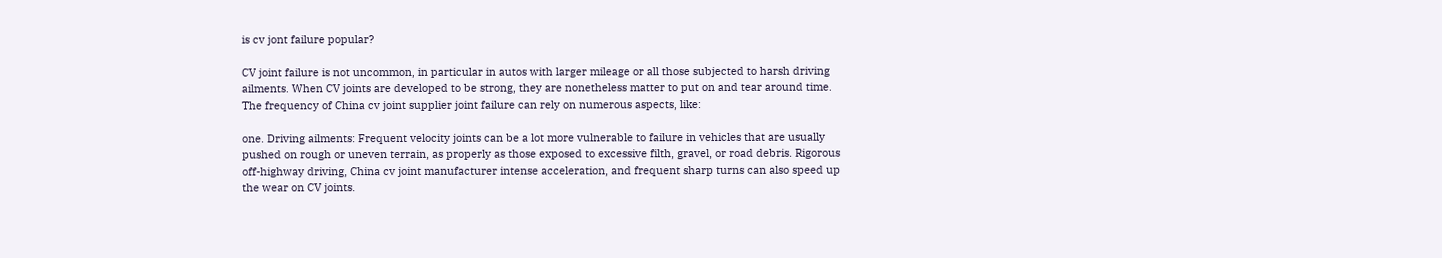is cv jont failure popular?

CV joint failure is not uncommon, in particular in autos with larger mileage or all those subjected to harsh driving ailments. When CV joints are developed to be strong, they are nonetheless matter to put on and tear around time. The frequency of China cv joint supplier joint failure can rely on numerous aspects, like:

one. Driving ailments: Frequent velocity joints can be a lot more vulnerable to failure in vehicles that are usually pushed on rough or uneven terrain, as properly as those exposed to excessive filth, gravel, or road debris. Rigorous off-highway driving, China cv joint manufacturer intense acceleration, and frequent sharp turns can also speed up the wear on CV joints.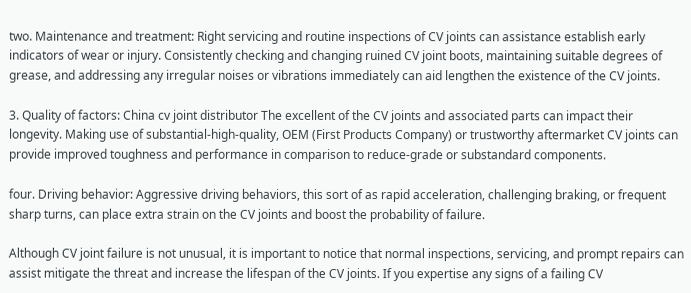two. Maintenance and treatment: Right servicing and routine inspections of CV joints can assistance establish early indicators of wear or injury. Consistently checking and changing ruined CV joint boots, maintaining suitable degrees of grease, and addressing any irregular noises or vibrations immediately can aid lengthen the existence of the CV joints.

3. Quality of factors: China cv joint distributor The excellent of the CV joints and associated parts can impact their longevity. Making use of substantial-high-quality, OEM (First Products Company) or trustworthy aftermarket CV joints can provide improved toughness and performance in comparison to reduce-grade or substandard components.

four. Driving behavior: Aggressive driving behaviors, this sort of as rapid acceleration, challenging braking, or frequent sharp turns, can place extra strain on the CV joints and boost the probability of failure.

Although CV joint failure is not unusual, it is important to notice that normal inspections, servicing, and prompt repairs can assist mitigate the threat and increase the lifespan of the CV joints. If you expertise any signs of a failing CV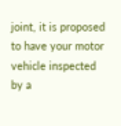joint, it is proposed to have your motor vehicle inspected by a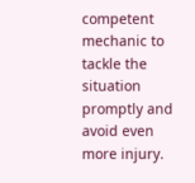competent mechanic to tackle the situation promptly and avoid even more injury.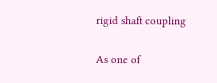rigid shaft coupling

As one of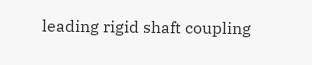leading rigid shaft coupling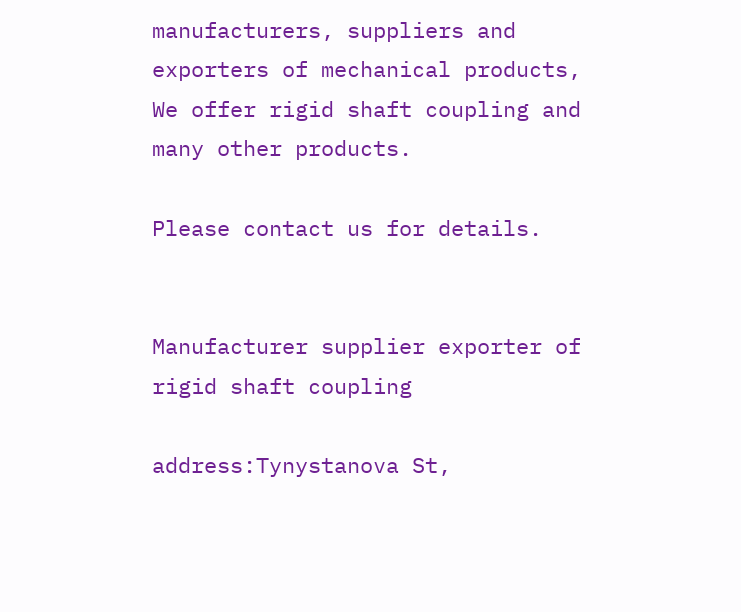manufacturers, suppliers and exporters of mechanical products, We offer rigid shaft coupling and many other products.

Please contact us for details.


Manufacturer supplier exporter of rigid shaft coupling

address:Tynystanova St,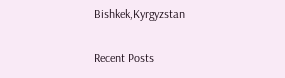Bishkek,Kyrgyzstan

Recent Posts